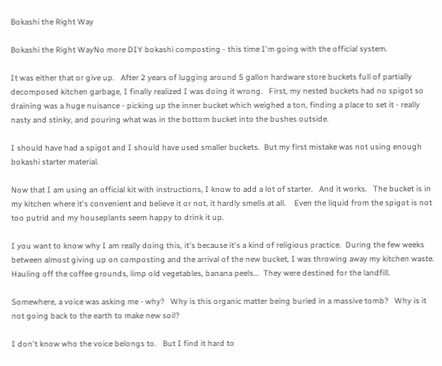Bokashi the Right Way

Bokashi the Right WayNo more DIY bokashi composting - this time I'm going with the official system.

It was either that or give up.   After 2 years of lugging around 5 gallon hardware store buckets full of partially decomposed kitchen garbage, I finally realized I was doing it wrong.   First, my nested buckets had no spigot so draining was a huge nuisance - picking up the inner bucket which weighed a ton, finding a place to set it - really nasty and stinky, and pouring what was in the bottom bucket into the bushes outside.

I should have had a spigot and I should have used smaller buckets.  But my first mistake was not using enough bokashi starter material.

Now that I am using an official kit with instructions, I know to add a lot of starter.   And it works.   The bucket is in my kitchen where it's convenient and believe it or not, it hardly smells at all.    Even the liquid from the spigot is not too putrid and my houseplants seem happy to drink it up.

I you want to know why I am really doing this, it's because it's a kind of religious practice.  During the few weeks between almost giving up on composting and the arrival of the new bucket, I was throwing away my kitchen waste.   Hauling off the coffee grounds, limp old vegetables, banana peels...  They were destined for the landfill.

Somewhere, a voice was asking me - why?   Why is this organic matter being buried in a massive tomb?   Why is it not going back to the earth to make new soil?

I don't know who the voice belongs to.   But I find it hard to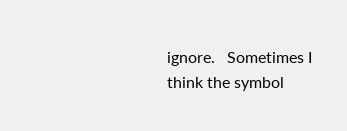ignore.   Sometimes I think the symbol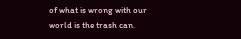of what is wrong with our world is the trash can.